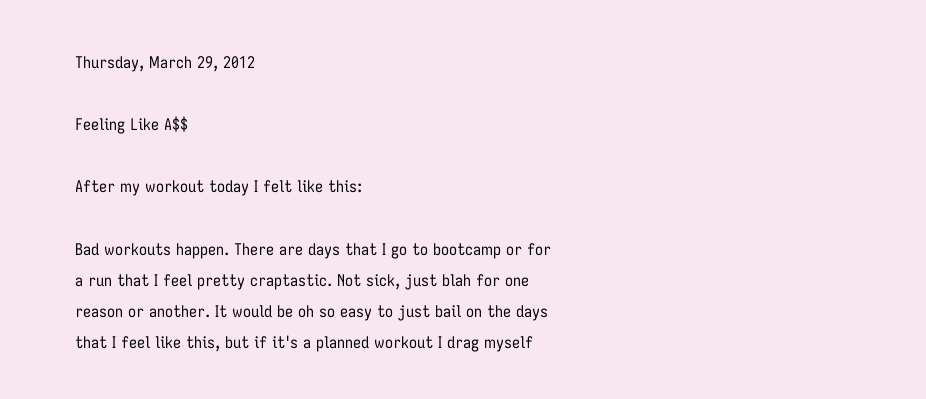Thursday, March 29, 2012

Feeling Like A$$

After my workout today I felt like this:

Bad workouts happen. There are days that I go to bootcamp or for a run that I feel pretty craptastic. Not sick, just blah for one reason or another. It would be oh so easy to just bail on the days that I feel like this, but if it's a planned workout I drag myself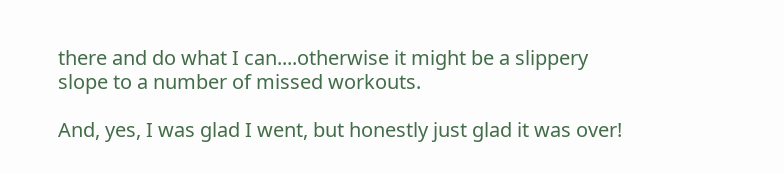there and do what I can....otherwise it might be a slippery slope to a number of missed workouts.

And, yes, I was glad I went, but honestly just glad it was over!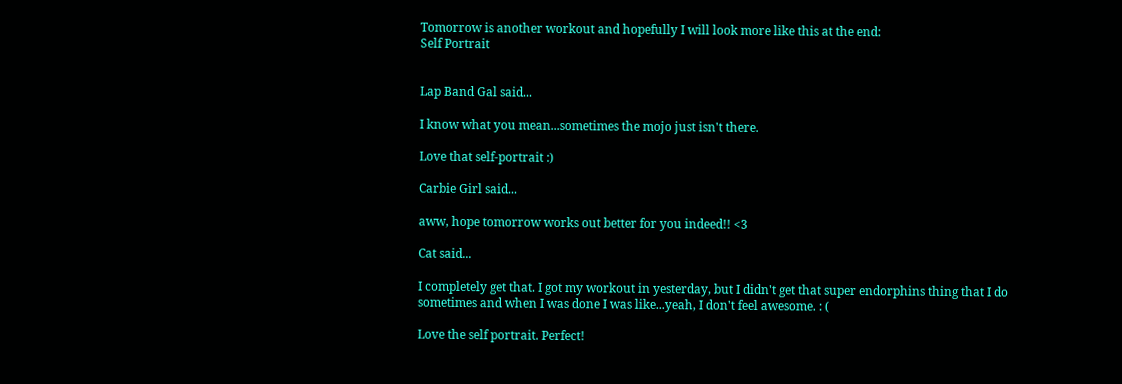Tomorrow is another workout and hopefully I will look more like this at the end:
Self Portrait


Lap Band Gal said...

I know what you mean...sometimes the mojo just isn't there.

Love that self-portrait :)

Carbie Girl said...

aww, hope tomorrow works out better for you indeed!! <3

Cat said...

I completely get that. I got my workout in yesterday, but I didn't get that super endorphins thing that I do sometimes and when I was done I was like...yeah, I don't feel awesome. : (

Love the self portrait. Perfect!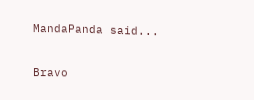MandaPanda said...

Bravo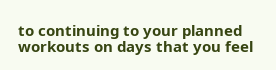to continuing to your planned workouts on days that you feel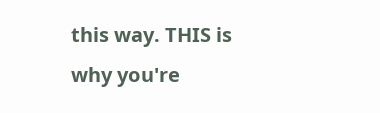this way. THIS is why you're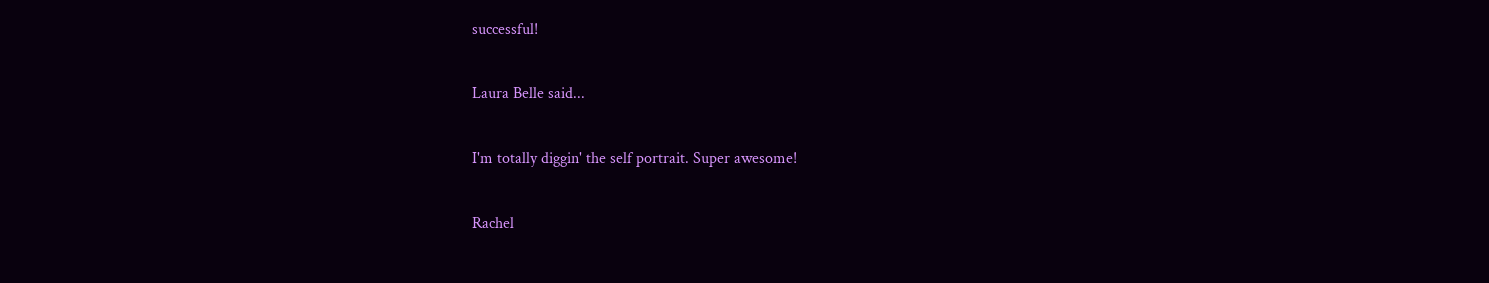successful!

Laura Belle said...

I'm totally diggin' the self portrait. Super awesome!

Rachel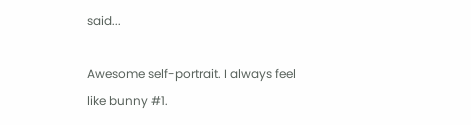said...

Awesome self-portrait. I always feel like bunny #1.